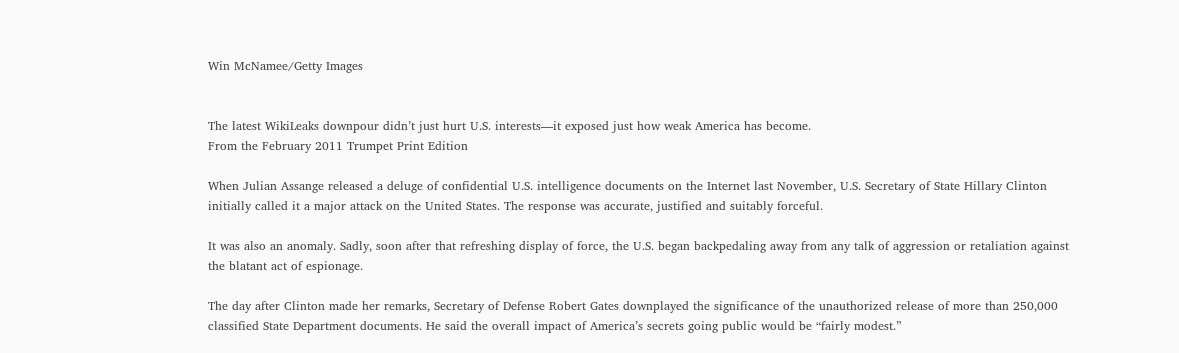Win McNamee/Getty Images


The latest WikiLeaks downpour didn’t just hurt U.S. interests—it exposed just how weak America has become.
From the February 2011 Trumpet Print Edition

When Julian Assange released a deluge of confidential U.S. intelligence documents on the Internet last November, U.S. Secretary of State Hillary Clinton initially called it a major attack on the United States. The response was accurate, justified and suitably forceful.

It was also an anomaly. Sadly, soon after that refreshing display of force, the U.S. began backpedaling away from any talk of aggression or retaliation against the blatant act of espionage.

The day after Clinton made her remarks, Secretary of Defense Robert Gates downplayed the significance of the unauthorized release of more than 250,000 classified State Department documents. He said the overall impact of America’s secrets going public would be “fairly modest.”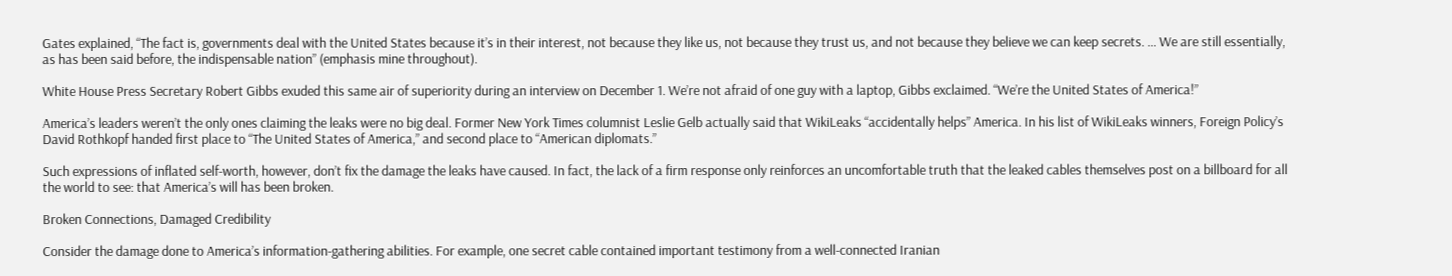Gates explained, “The fact is, governments deal with the United States because it’s in their interest, not because they like us, not because they trust us, and not because they believe we can keep secrets. … We are still essentially, as has been said before, the indispensable nation” (emphasis mine throughout).

White House Press Secretary Robert Gibbs exuded this same air of superiority during an interview on December 1. We’re not afraid of one guy with a laptop, Gibbs exclaimed. “We’re the United States of America!”

America’s leaders weren’t the only ones claiming the leaks were no big deal. Former New York Times columnist Leslie Gelb actually said that WikiLeaks “accidentally helps” America. In his list of WikiLeaks winners, Foreign Policy’s David Rothkopf handed first place to “The United States of America,” and second place to “American diplomats.”

Such expressions of inflated self-worth, however, don’t fix the damage the leaks have caused. In fact, the lack of a firm response only reinforces an uncomfortable truth that the leaked cables themselves post on a billboard for all the world to see: that America’s will has been broken.

Broken Connections, Damaged Credibility

Consider the damage done to America’s information-gathering abilities. For example, one secret cable contained important testimony from a well-connected Iranian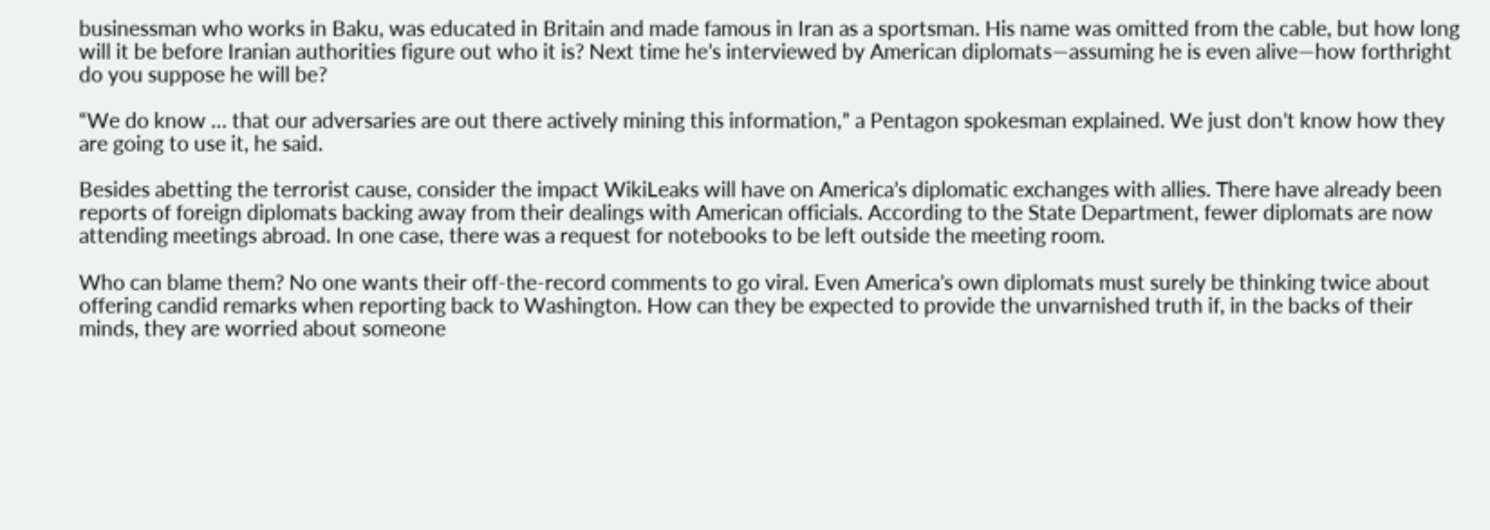businessman who works in Baku, was educated in Britain and made famous in Iran as a sportsman. His name was omitted from the cable, but how long will it be before Iranian authorities figure out who it is? Next time he’s interviewed by American diplomats—assuming he is even alive—how forthright do you suppose he will be?

“We do know … that our adversaries are out there actively mining this information,” a Pentagon spokesman explained. We just don’t know how they are going to use it, he said.

Besides abetting the terrorist cause, consider the impact WikiLeaks will have on America’s diplomatic exchanges with allies. There have already been reports of foreign diplomats backing away from their dealings with American officials. According to the State Department, fewer diplomats are now attending meetings abroad. In one case, there was a request for notebooks to be left outside the meeting room.

Who can blame them? No one wants their off-the-record comments to go viral. Even America’s own diplomats must surely be thinking twice about offering candid remarks when reporting back to Washington. How can they be expected to provide the unvarnished truth if, in the backs of their minds, they are worried about someone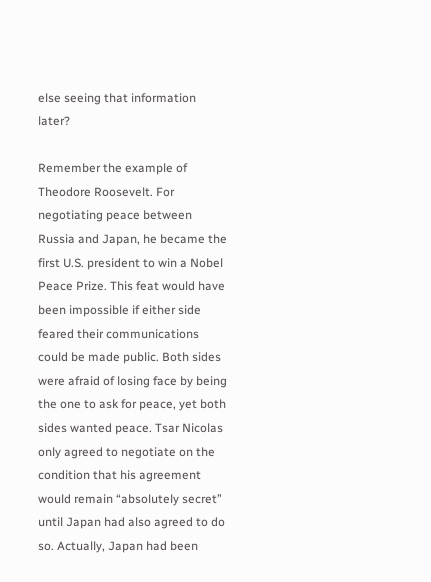else seeing that information later?

Remember the example of Theodore Roosevelt. For negotiating peace between Russia and Japan, he became the first U.S. president to win a Nobel Peace Prize. This feat would have been impossible if either side feared their communications could be made public. Both sides were afraid of losing face by being the one to ask for peace, yet both sides wanted peace. Tsar Nicolas only agreed to negotiate on the condition that his agreement would remain “absolutely secret” until Japan had also agreed to do so. Actually, Japan had been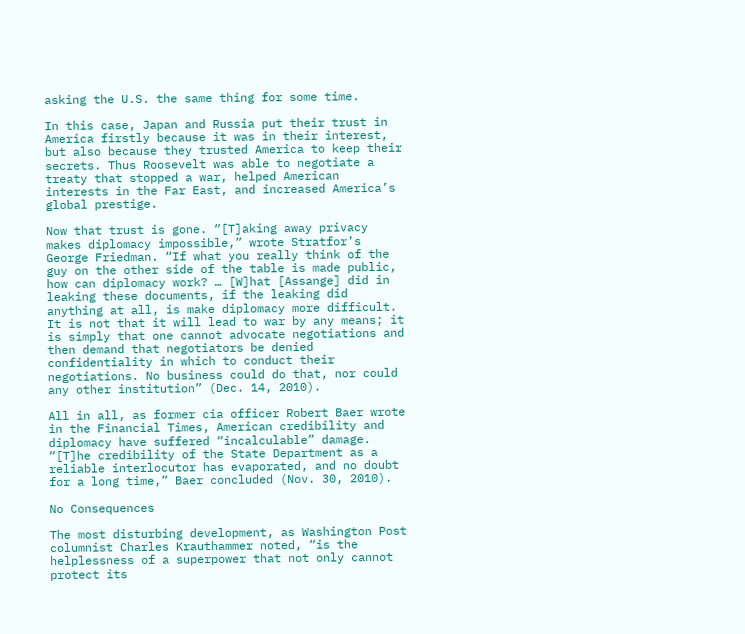asking the U.S. the same thing for some time.

In this case, Japan and Russia put their trust in America firstly because it was in their interest, but also because they trusted America to keep their secrets. Thus Roosevelt was able to negotiate a treaty that stopped a war, helped American interests in the Far East, and increased America’s global prestige.

Now that trust is gone. “[T]aking away privacy makes diplomacy impossible,” wrote Stratfor’s George Friedman. “If what you really think of the guy on the other side of the table is made public, how can diplomacy work? … [W]hat [Assange] did in leaking these documents, if the leaking did anything at all, is make diplomacy more difficult. It is not that it will lead to war by any means; it is simply that one cannot advocate negotiations and then demand that negotiators be denied confidentiality in which to conduct their negotiations. No business could do that, nor could any other institution” (Dec. 14, 2010).

All in all, as former cia officer Robert Baer wrote in the Financial Times, American credibility and diplomacy have suffered “incalculable” damage. “[T]he credibility of the State Department as a reliable interlocutor has evaporated, and no doubt for a long time,” Baer concluded (Nov. 30, 2010).

No Consequences

The most disturbing development, as Washington Post columnist Charles Krauthammer noted, “is the helplessness of a superpower that not only cannot protect its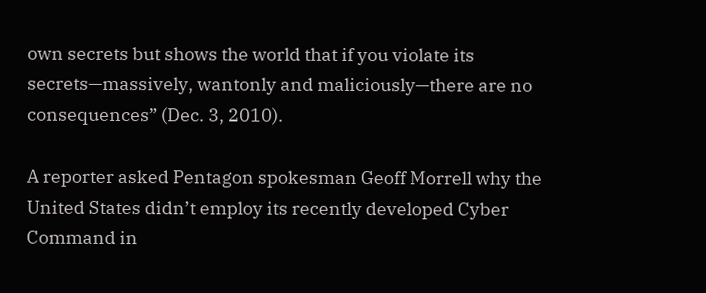own secrets but shows the world that if you violate its secrets—massively, wantonly and maliciously—there are no consequences” (Dec. 3, 2010).

A reporter asked Pentagon spokesman Geoff Morrell why the United States didn’t employ its recently developed Cyber Command in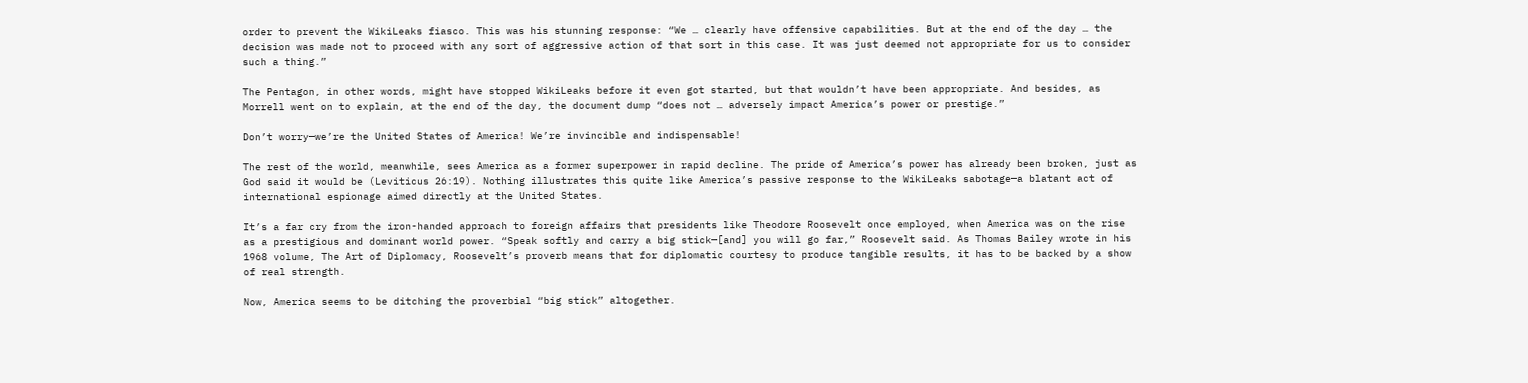order to prevent the WikiLeaks fiasco. This was his stunning response: “We … clearly have offensive capabilities. But at the end of the day … the decision was made not to proceed with any sort of aggressive action of that sort in this case. It was just deemed not appropriate for us to consider such a thing.”

The Pentagon, in other words, might have stopped WikiLeaks before it even got started, but that wouldn’t have been appropriate. And besides, as Morrell went on to explain, at the end of the day, the document dump “does not … adversely impact America’s power or prestige.”

Don’t worry—we’re the United States of America! We’re invincible and indispensable!

The rest of the world, meanwhile, sees America as a former superpower in rapid decline. The pride of America’s power has already been broken, just as God said it would be (Leviticus 26:19). Nothing illustrates this quite like America’s passive response to the WikiLeaks sabotage—a blatant act of international espionage aimed directly at the United States.

It’s a far cry from the iron-handed approach to foreign affairs that presidents like Theodore Roosevelt once employed, when America was on the rise as a prestigious and dominant world power. “Speak softly and carry a big stick—[and] you will go far,” Roosevelt said. As Thomas Bailey wrote in his 1968 volume, The Art of Diplomacy, Roosevelt’s proverb means that for diplomatic courtesy to produce tangible results, it has to be backed by a show of real strength.

Now, America seems to be ditching the proverbial “big stick” altogether.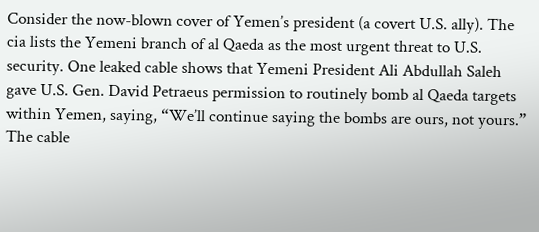Consider the now-blown cover of Yemen’s president (a covert U.S. ally). The cia lists the Yemeni branch of al Qaeda as the most urgent threat to U.S. security. One leaked cable shows that Yemeni President Ali Abdullah Saleh gave U.S. Gen. David Petraeus permission to routinely bomb al Qaeda targets within Yemen, saying, “We’ll continue saying the bombs are ours, not yours.” The cable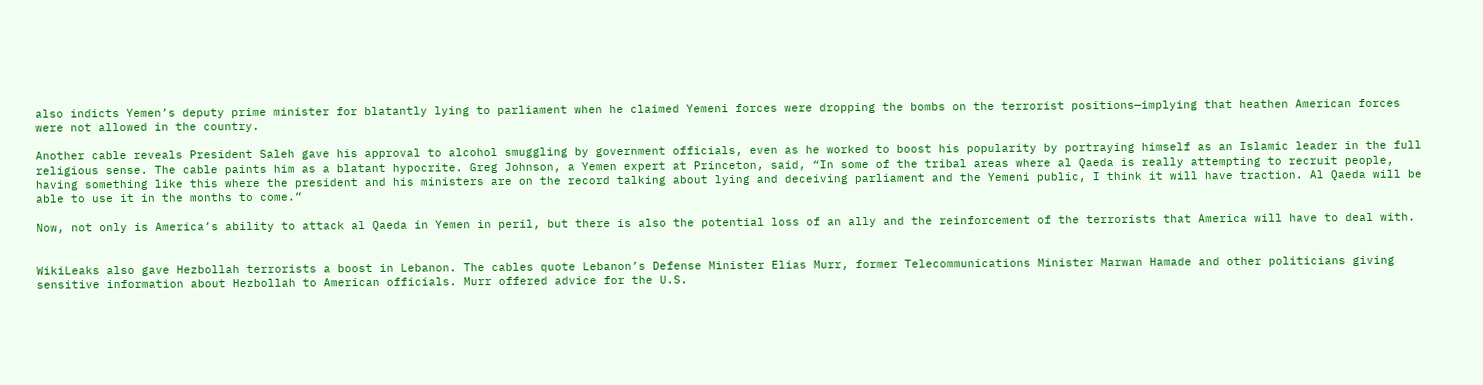also indicts Yemen’s deputy prime minister for blatantly lying to parliament when he claimed Yemeni forces were dropping the bombs on the terrorist positions—implying that heathen American forces were not allowed in the country.

Another cable reveals President Saleh gave his approval to alcohol smuggling by government officials, even as he worked to boost his popularity by portraying himself as an Islamic leader in the full religious sense. The cable paints him as a blatant hypocrite. Greg Johnson, a Yemen expert at Princeton, said, “In some of the tribal areas where al Qaeda is really attempting to recruit people, having something like this where the president and his ministers are on the record talking about lying and deceiving parliament and the Yemeni public, I think it will have traction. Al Qaeda will be able to use it in the months to come.”

Now, not only is America’s ability to attack al Qaeda in Yemen in peril, but there is also the potential loss of an ally and the reinforcement of the terrorists that America will have to deal with.


WikiLeaks also gave Hezbollah terrorists a boost in Lebanon. The cables quote Lebanon’s Defense Minister Elias Murr, former Telecommunications Minister Marwan Hamade and other politicians giving sensitive information about Hezbollah to American officials. Murr offered advice for the U.S.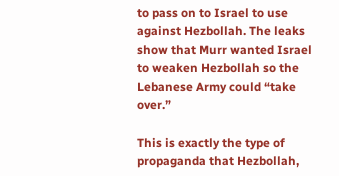to pass on to Israel to use against Hezbollah. The leaks show that Murr wanted Israel to weaken Hezbollah so the Lebanese Army could “take over.”

This is exactly the type of propaganda that Hezbollah,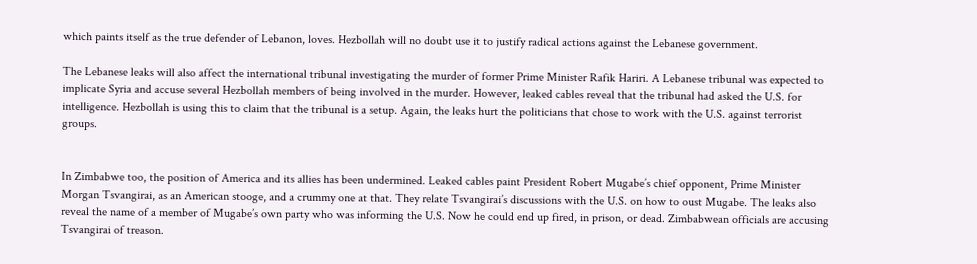which paints itself as the true defender of Lebanon, loves. Hezbollah will no doubt use it to justify radical actions against the Lebanese government.

The Lebanese leaks will also affect the international tribunal investigating the murder of former Prime Minister Rafik Hariri. A Lebanese tribunal was expected to implicate Syria and accuse several Hezbollah members of being involved in the murder. However, leaked cables reveal that the tribunal had asked the U.S. for intelligence. Hezbollah is using this to claim that the tribunal is a setup. Again, the leaks hurt the politicians that chose to work with the U.S. against terrorist groups.


In Zimbabwe too, the position of America and its allies has been undermined. Leaked cables paint President Robert Mugabe’s chief opponent, Prime Minister Morgan Tsvangirai, as an American stooge, and a crummy one at that. They relate Tsvangirai’s discussions with the U.S. on how to oust Mugabe. The leaks also reveal the name of a member of Mugabe’s own party who was informing the U.S. Now he could end up fired, in prison, or dead. Zimbabwean officials are accusing Tsvangirai of treason.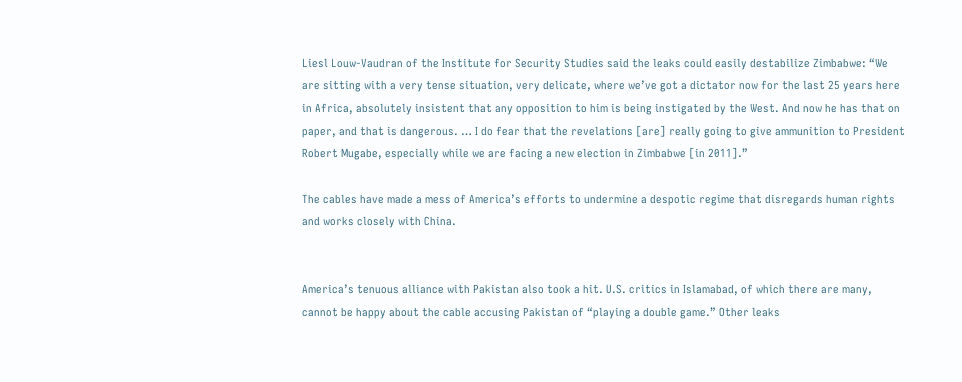Liesl Louw-Vaudran of the Institute for Security Studies said the leaks could easily destabilize Zimbabwe: “We are sitting with a very tense situation, very delicate, where we’ve got a dictator now for the last 25 years here in Africa, absolutely insistent that any opposition to him is being instigated by the West. And now he has that on paper, and that is dangerous. … I do fear that the revelations [are] really going to give ammunition to President Robert Mugabe, especially while we are facing a new election in Zimbabwe [in 2011].”

The cables have made a mess of America’s efforts to undermine a despotic regime that disregards human rights and works closely with China.


America’s tenuous alliance with Pakistan also took a hit. U.S. critics in Islamabad, of which there are many, cannot be happy about the cable accusing Pakistan of “playing a double game.” Other leaks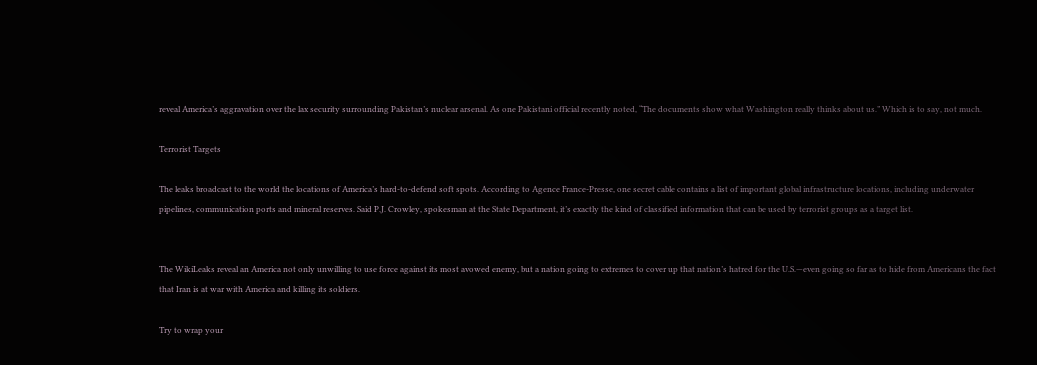reveal America’s aggravation over the lax security surrounding Pakistan’s nuclear arsenal. As one Pakistani official recently noted, “The documents show what Washington really thinks about us.” Which is to say, not much.

Terrorist Targets

The leaks broadcast to the world the locations of America’s hard-to-defend soft spots. According to Agence France-Presse, one secret cable contains a list of important global infrastructure locations, including underwater pipelines, communication ports and mineral reserves. Said P.J. Crowley, spokesman at the State Department, it’s exactly the kind of classified information that can be used by terrorist groups as a target list.


The WikiLeaks reveal an America not only unwilling to use force against its most avowed enemy, but a nation going to extremes to cover up that nation’s hatred for the U.S.—even going so far as to hide from Americans the fact that Iran is at war with America and killing its soldiers.

Try to wrap your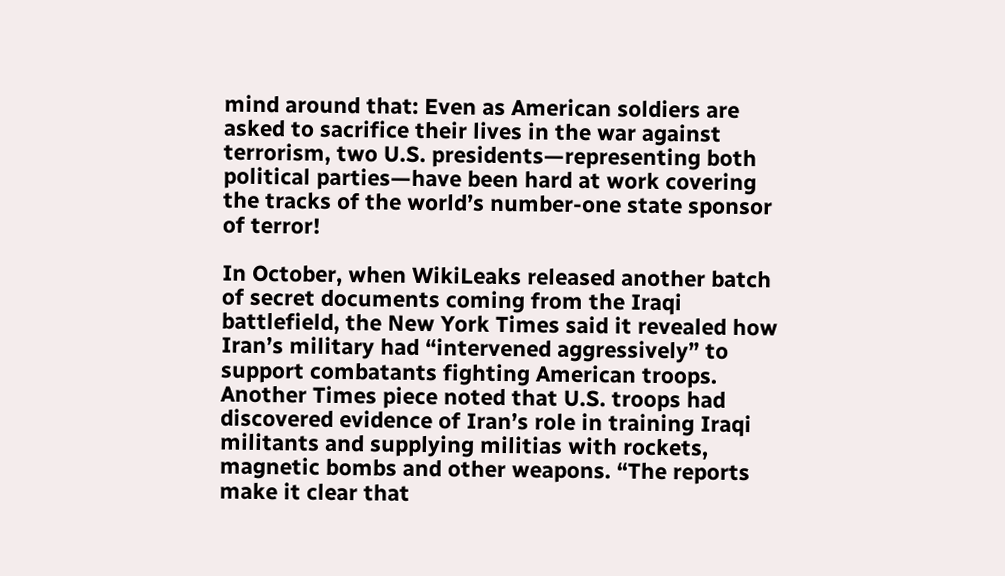mind around that: Even as American soldiers are asked to sacrifice their lives in the war against terrorism, two U.S. presidents—representing both political parties—have been hard at work covering the tracks of the world’s number-one state sponsor of terror!

In October, when WikiLeaks released another batch of secret documents coming from the Iraqi battlefield, the New York Times said it revealed how Iran’s military had “intervened aggressively” to support combatants fighting American troops. Another Times piece noted that U.S. troops had discovered evidence of Iran’s role in training Iraqi militants and supplying militias with rockets, magnetic bombs and other weapons. “The reports make it clear that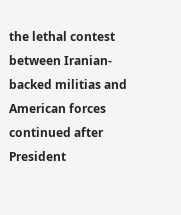the lethal contest between Iranian-backed militias and American forces continued after President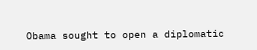Obama sought to open a diplomatic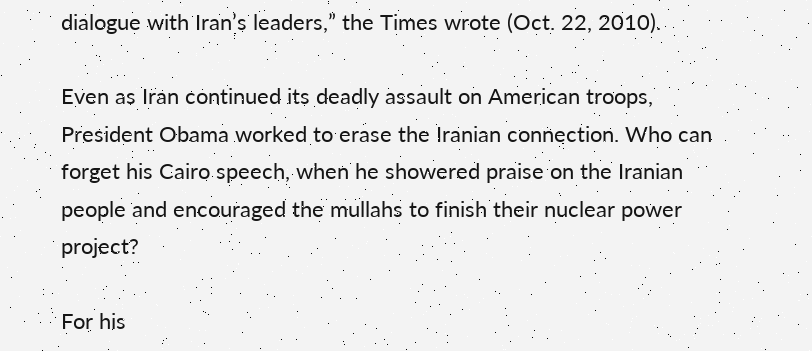dialogue with Iran’s leaders,” the Times wrote (Oct. 22, 2010).

Even as Iran continued its deadly assault on American troops, President Obama worked to erase the Iranian connection. Who can forget his Cairo speech, when he showered praise on the Iranian people and encouraged the mullahs to finish their nuclear power project?

For his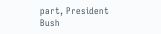part, President Bush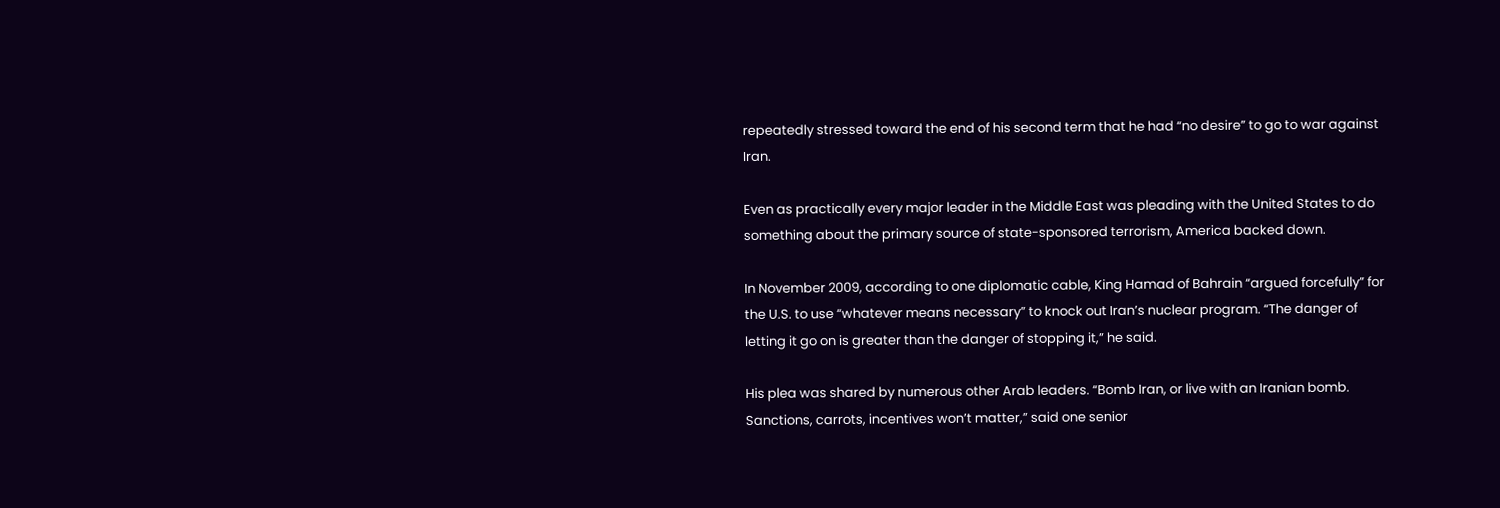repeatedly stressed toward the end of his second term that he had “no desire” to go to war against Iran.

Even as practically every major leader in the Middle East was pleading with the United States to do something about the primary source of state-sponsored terrorism, America backed down.

In November 2009, according to one diplomatic cable, King Hamad of Bahrain “argued forcefully” for the U.S. to use “whatever means necessary” to knock out Iran’s nuclear program. “The danger of letting it go on is greater than the danger of stopping it,” he said.

His plea was shared by numerous other Arab leaders. “Bomb Iran, or live with an Iranian bomb. Sanctions, carrots, incentives won’t matter,” said one senior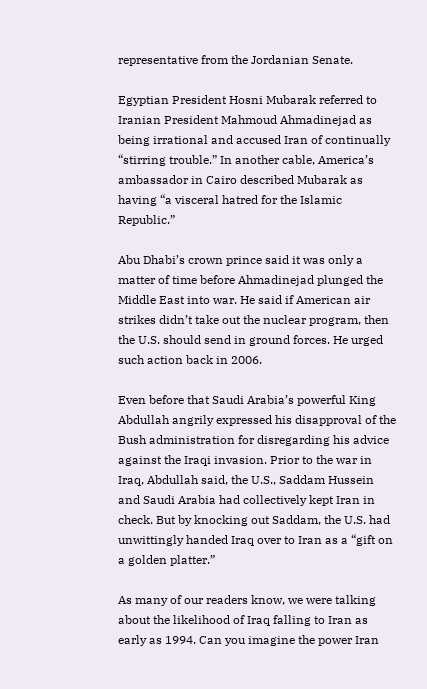representative from the Jordanian Senate.

Egyptian President Hosni Mubarak referred to Iranian President Mahmoud Ahmadinejad as being irrational and accused Iran of continually “stirring trouble.” In another cable, America’s ambassador in Cairo described Mubarak as having “a visceral hatred for the Islamic Republic.”

Abu Dhabi’s crown prince said it was only a matter of time before Ahmadinejad plunged the Middle East into war. He said if American air strikes didn’t take out the nuclear program, then the U.S. should send in ground forces. He urged such action back in 2006.

Even before that Saudi Arabia’s powerful King Abdullah angrily expressed his disapproval of the Bush administration for disregarding his advice against the Iraqi invasion. Prior to the war in Iraq, Abdullah said, the U.S., Saddam Hussein and Saudi Arabia had collectively kept Iran in check. But by knocking out Saddam, the U.S. had unwittingly handed Iraq over to Iran as a “gift on a golden platter.”

As many of our readers know, we were talking about the likelihood of Iraq falling to Iran as early as 1994. Can you imagine the power Iran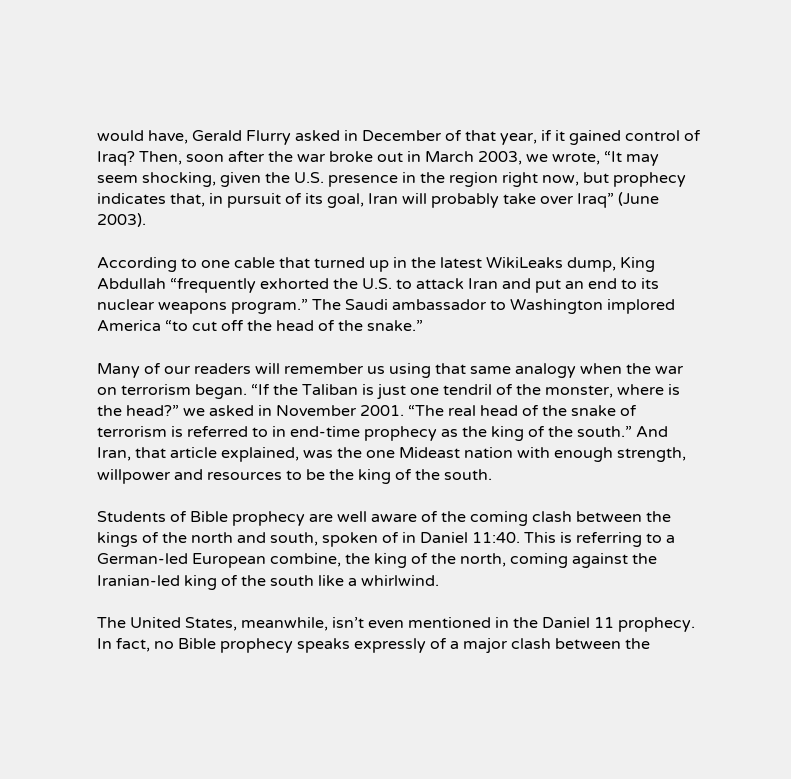would have, Gerald Flurry asked in December of that year, if it gained control of Iraq? Then, soon after the war broke out in March 2003, we wrote, “It may seem shocking, given the U.S. presence in the region right now, but prophecy indicates that, in pursuit of its goal, Iran will probably take over Iraq” (June 2003).

According to one cable that turned up in the latest WikiLeaks dump, King Abdullah “frequently exhorted the U.S. to attack Iran and put an end to its nuclear weapons program.” The Saudi ambassador to Washington implored America “to cut off the head of the snake.”

Many of our readers will remember us using that same analogy when the war on terrorism began. “If the Taliban is just one tendril of the monster, where is the head?” we asked in November 2001. “The real head of the snake of terrorism is referred to in end-time prophecy as the king of the south.” And Iran, that article explained, was the one Mideast nation with enough strength, willpower and resources to be the king of the south.

Students of Bible prophecy are well aware of the coming clash between the kings of the north and south, spoken of in Daniel 11:40. This is referring to a German-led European combine, the king of the north, coming against the Iranian-led king of the south like a whirlwind.

The United States, meanwhile, isn’t even mentioned in the Daniel 11 prophecy. In fact, no Bible prophecy speaks expressly of a major clash between the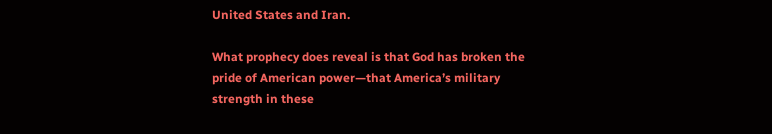United States and Iran.

What prophecy does reveal is that God has broken the pride of American power—that America’s military strength in these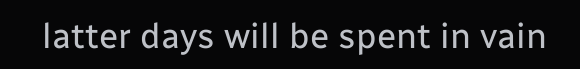latter days will be spent in vain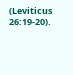(Leviticus 26:19-20).